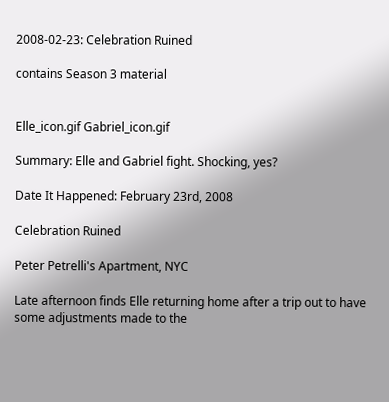2008-02-23: Celebration Ruined

contains Season 3 material


Elle_icon.gif Gabriel_icon.gif

Summary: Elle and Gabriel fight. Shocking, yes?

Date It Happened: February 23rd, 2008

Celebration Ruined

Peter Petrelli's Apartment, NYC

Late afternoon finds Elle returning home after a trip out to have some adjustments made to the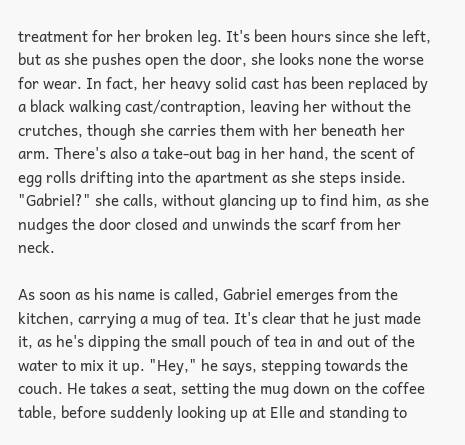treatment for her broken leg. It's been hours since she left, but as she pushes open the door, she looks none the worse for wear. In fact, her heavy solid cast has been replaced by a black walking cast/contraption, leaving her without the crutches, though she carries them with her beneath her arm. There's also a take-out bag in her hand, the scent of egg rolls drifting into the apartment as she steps inside. "Gabriel?" she calls, without glancing up to find him, as she nudges the door closed and unwinds the scarf from her neck.

As soon as his name is called, Gabriel emerges from the kitchen, carrying a mug of tea. It's clear that he just made it, as he's dipping the small pouch of tea in and out of the water to mix it up. "Hey," he says, stepping towards the couch. He takes a seat, setting the mug down on the coffee table, before suddenly looking up at Elle and standing to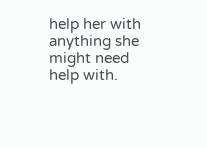help her with anything she might need help with.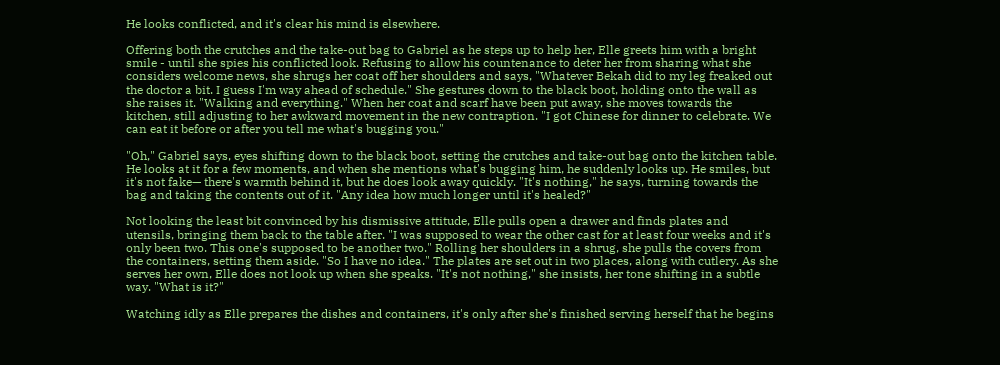He looks conflicted, and it's clear his mind is elsewhere.

Offering both the crutches and the take-out bag to Gabriel as he steps up to help her, Elle greets him with a bright smile - until she spies his conflicted look. Refusing to allow his countenance to deter her from sharing what she considers welcome news, she shrugs her coat off her shoulders and says, "Whatever Bekah did to my leg freaked out the doctor a bit. I guess I'm way ahead of schedule." She gestures down to the black boot, holding onto the wall as she raises it. "Walking and everything." When her coat and scarf have been put away, she moves towards the kitchen, still adjusting to her awkward movement in the new contraption. "I got Chinese for dinner to celebrate. We can eat it before or after you tell me what's bugging you."

"Oh," Gabriel says, eyes shifting down to the black boot, setting the crutches and take-out bag onto the kitchen table. He looks at it for a few moments, and when she mentions what's bugging him, he suddenly looks up. He smiles, but it's not fake— there's warmth behind it, but he does look away quickly. "It's nothing," he says, turning towards the bag and taking the contents out of it. "Any idea how much longer until it's healed?"

Not looking the least bit convinced by his dismissive attitude, Elle pulls open a drawer and finds plates and utensils, bringing them back to the table after. "I was supposed to wear the other cast for at least four weeks and it's only been two. This one's supposed to be another two." Rolling her shoulders in a shrug, she pulls the covers from the containers, setting them aside. "So I have no idea." The plates are set out in two places, along with cutlery. As she serves her own, Elle does not look up when she speaks. "It's not nothing," she insists, her tone shifting in a subtle way. "What is it?"

Watching idly as Elle prepares the dishes and containers, it's only after she's finished serving herself that he begins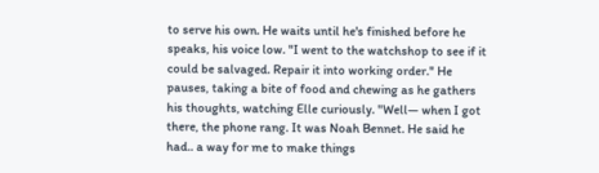to serve his own. He waits until he's finished before he speaks, his voice low. "I went to the watchshop to see if it could be salvaged. Repair it into working order." He pauses, taking a bite of food and chewing as he gathers his thoughts, watching Elle curiously. "Well— when I got there, the phone rang. It was Noah Bennet. He said he had.. a way for me to make things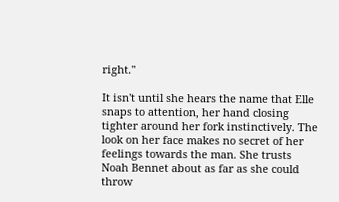right."

It isn't until she hears the name that Elle snaps to attention, her hand closing tighter around her fork instinctively. The look on her face makes no secret of her feelings towards the man. She trusts Noah Bennet about as far as she could throw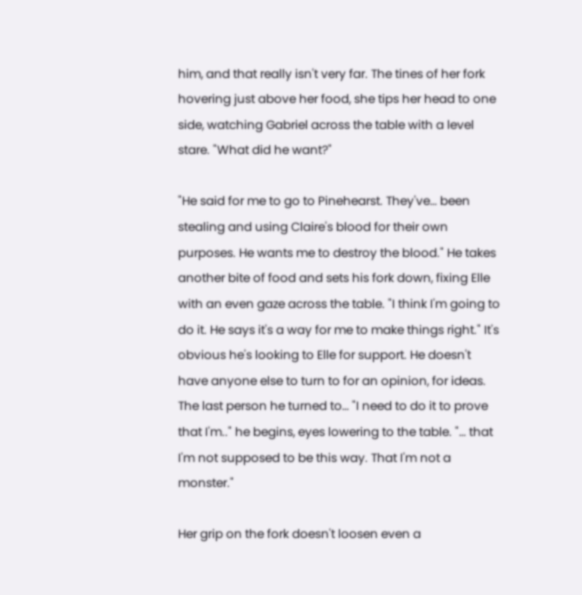him, and that really isn't very far. The tines of her fork hovering just above her food, she tips her head to one side, watching Gabriel across the table with a level stare. "What did he want?"

"He said for me to go to Pinehearst. They've… been stealing and using Claire's blood for their own purposes. He wants me to destroy the blood." He takes another bite of food and sets his fork down, fixing Elle with an even gaze across the table. "I think I'm going to do it. He says it's a way for me to make things right." It's obvious he's looking to Elle for support. He doesn't have anyone else to turn to for an opinion, for ideas. The last person he turned to… "I need to do it to prove that I'm.." he begins, eyes lowering to the table. "… that I'm not supposed to be this way. That I'm not a monster."

Her grip on the fork doesn't loosen even a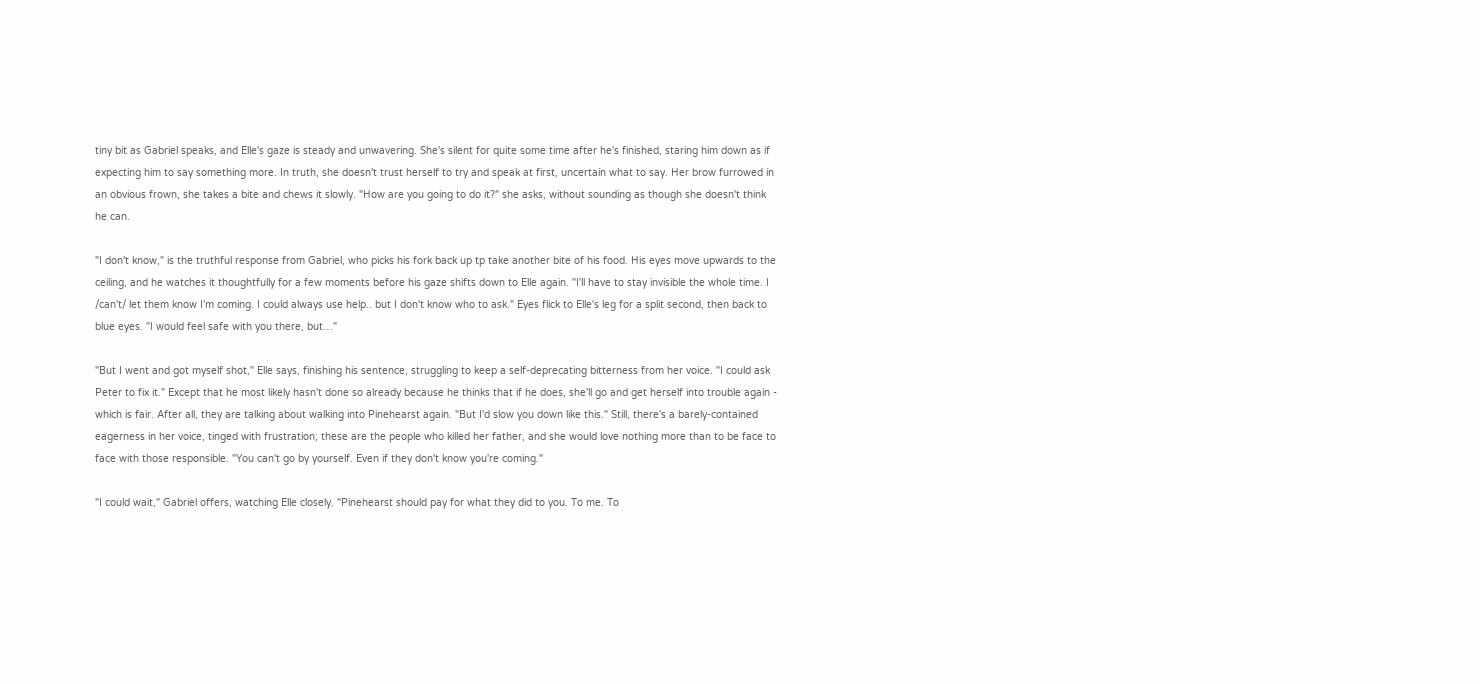tiny bit as Gabriel speaks, and Elle's gaze is steady and unwavering. She's silent for quite some time after he's finished, staring him down as if expecting him to say something more. In truth, she doesn't trust herself to try and speak at first, uncertain what to say. Her brow furrowed in an obvious frown, she takes a bite and chews it slowly. "How are you going to do it?" she asks, without sounding as though she doesn't think he can.

"I don't know," is the truthful response from Gabriel, who picks his fork back up tp take another bite of his food. His eyes move upwards to the ceiling, and he watches it thoughtfully for a few moments before his gaze shifts down to Elle again. "I'll have to stay invisible the whole time. I /can't/ let them know I'm coming. I could always use help.. but I don't know who to ask." Eyes flick to Elle's leg for a split second, then back to blue eyes. "I would feel safe with you there, but…"

"But I went and got myself shot," Elle says, finishing his sentence, struggling to keep a self-deprecating bitterness from her voice. "I could ask Peter to fix it." Except that he most likely hasn't done so already because he thinks that if he does, she'll go and get herself into trouble again - which is fair. After all, they are talking about walking into Pinehearst again. "But I'd slow you down like this." Still, there's a barely-contained eagerness in her voice, tinged with frustration; these are the people who killed her father, and she would love nothing more than to be face to face with those responsible. "You can't go by yourself. Even if they don't know you're coming."

"I could wait," Gabriel offers, watching Elle closely. "Pinehearst should pay for what they did to you. To me. To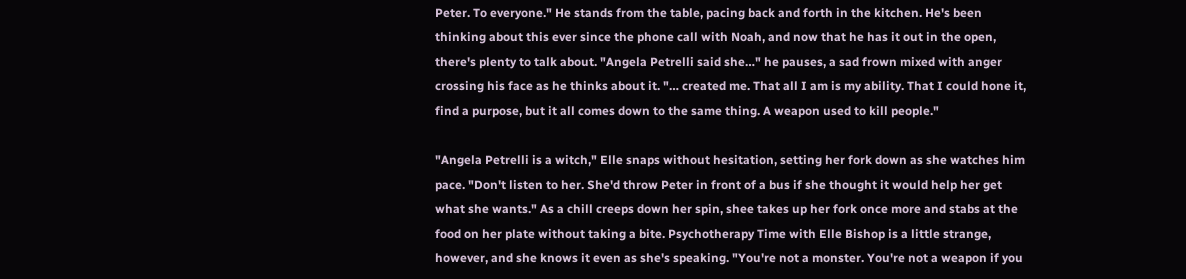Peter. To everyone." He stands from the table, pacing back and forth in the kitchen. He's been thinking about this ever since the phone call with Noah, and now that he has it out in the open, there's plenty to talk about. "Angela Petrelli said she…" he pauses, a sad frown mixed with anger crossing his face as he thinks about it. "… created me. That all I am is my ability. That I could hone it, find a purpose, but it all comes down to the same thing. A weapon used to kill people."

"Angela Petrelli is a witch," Elle snaps without hesitation, setting her fork down as she watches him pace. "Don't listen to her. She'd throw Peter in front of a bus if she thought it would help her get what she wants." As a chill creeps down her spin, shee takes up her fork once more and stabs at the food on her plate without taking a bite. Psychotherapy Time with Elle Bishop is a little strange, however, and she knows it even as she's speaking. "You're not a monster. You're not a weapon if you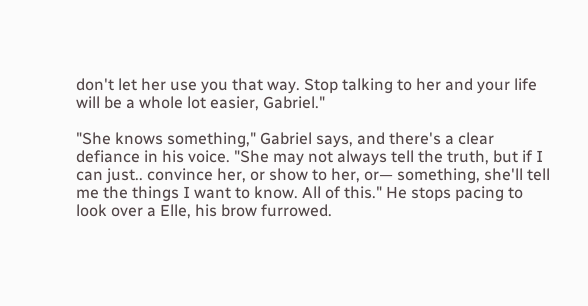don't let her use you that way. Stop talking to her and your life will be a whole lot easier, Gabriel."

"She knows something," Gabriel says, and there's a clear defiance in his voice. "She may not always tell the truth, but if I can just.. convince her, or show to her, or— something, she'll tell me the things I want to know. All of this." He stops pacing to look over a Elle, his brow furrowed.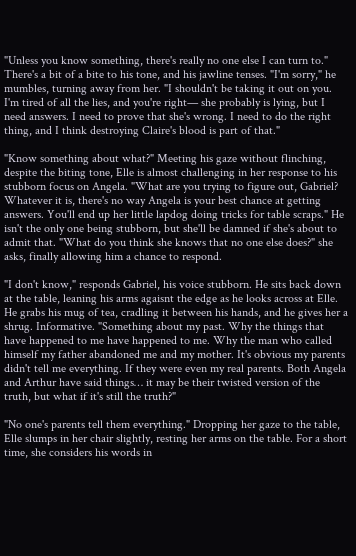"Unless you know something, there's really no one else I can turn to." There's a bit of a bite to his tone, and his jawline tenses. "I'm sorry," he mumbles, turning away from her. "I shouldn't be taking it out on you. I'm tired of all the lies, and you're right— she probably is lying, but I need answers. I need to prove that she's wrong. I need to do the right thing, and I think destroying Claire's blood is part of that."

"Know something about what?" Meeting his gaze without flinching, despite the biting tone, Elle is almost challenging in her response to his stubborn focus on Angela. "What are you trying to figure out, Gabriel? Whatever it is, there's no way Angela is your best chance at getting answers. You'll end up her little lapdog doing tricks for table scraps." He isn't the only one being stubborn, but she'll be damned if she's about to admit that. "What do you think she knows that no one else does?" she asks, finally allowing him a chance to respond.

"I don't know," responds Gabriel, his voice stubborn. He sits back down at the table, leaning his arms agaisnt the edge as he looks across at Elle. He grabs his mug of tea, cradling it between his hands, and he gives her a shrug. Informative. "Something about my past. Why the things that have happened to me have happened to me. Why the man who called himself my father abandoned me and my mother. It's obvious my parents didn't tell me everything. If they were even my real parents. Both Angela and Arthur have said things… it may be their twisted version of the truth, but what if it's still the truth?"

"No one's parents tell them everything." Dropping her gaze to the table, Elle slumps in her chair slightly, resting her arms on the table. For a short time, she considers his words in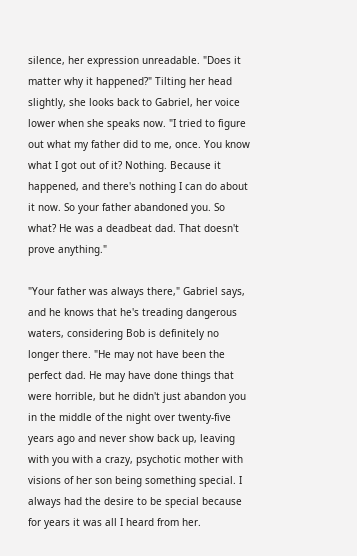silence, her expression unreadable. "Does it matter why it happened?" Tilting her head slightly, she looks back to Gabriel, her voice lower when she speaks now. "I tried to figure out what my father did to me, once. You know what I got out of it? Nothing. Because it happened, and there's nothing I can do about it now. So your father abandoned you. So what? He was a deadbeat dad. That doesn't prove anything."

"Your father was always there," Gabriel says, and he knows that he's treading dangerous waters, considering Bob is definitely no longer there. "He may not have been the perfect dad. He may have done things that were horrible, but he didn't just abandon you in the middle of the night over twenty-five years ago and never show back up, leaving with you with a crazy, psychotic mother with visions of her son being something special. I always had the desire to be special because for years it was all I heard from her.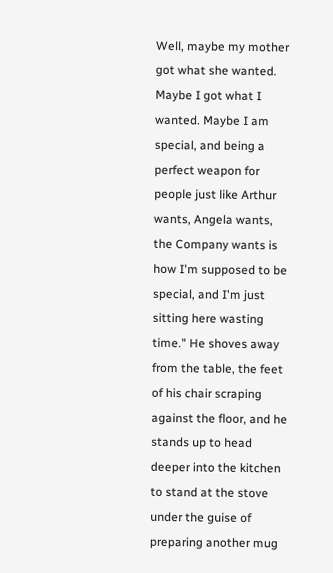Well, maybe my mother got what she wanted. Maybe I got what I wanted. Maybe I am special, and being a perfect weapon for people just like Arthur wants, Angela wants, the Company wants is how I'm supposed to be special, and I'm just sitting here wasting time." He shoves away from the table, the feet of his chair scraping against the floor, and he stands up to head deeper into the kitchen to stand at the stove under the guise of preparing another mug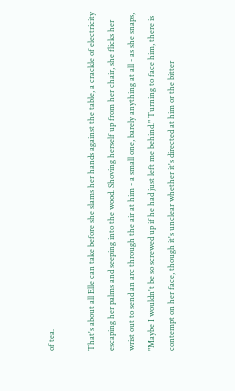of tea.

That's about all Elle can take before she slams her hands against the table, a crackle of electricity escaping her palms and seeping into the wood. Shoving herself up from her chair, she flicks her wrist out to send an arc through the air at him - a small one, barely anything at all - as she snaps, "Maybe I wouldn't be so screwed up if he had just left me behind." Turning to face him, there is contempt on her face, though it's unclear whether it's directed at him or the bitter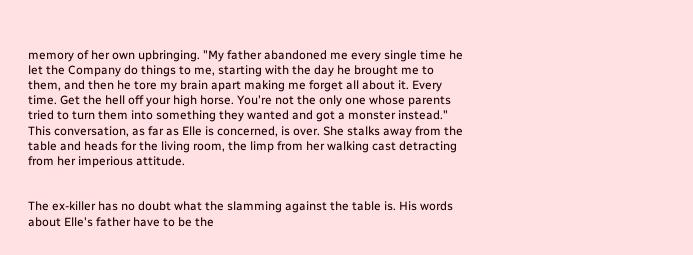memory of her own upbringing. "My father abandoned me every single time he let the Company do things to me, starting with the day he brought me to them, and then he tore my brain apart making me forget all about it. Every time. Get the hell off your high horse. You're not the only one whose parents tried to turn them into something they wanted and got a monster instead." This conversation, as far as Elle is concerned, is over. She stalks away from the table and heads for the living room, the limp from her walking cast detracting from her imperious attitude.


The ex-killer has no doubt what the slamming against the table is. His words about Elle's father have to be the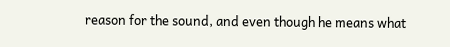reason for the sound, and even though he means what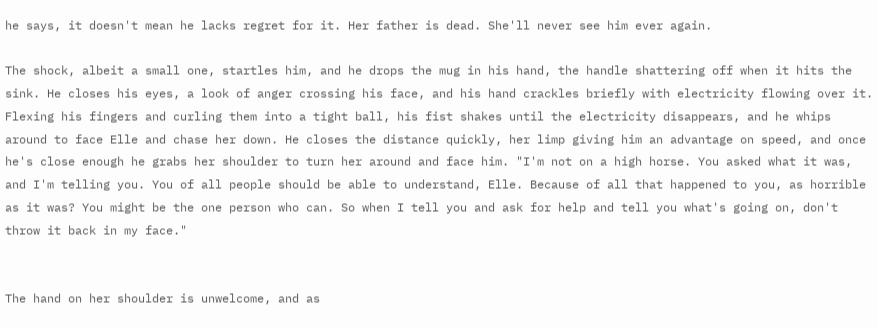he says, it doesn't mean he lacks regret for it. Her father is dead. She'll never see him ever again.

The shock, albeit a small one, startles him, and he drops the mug in his hand, the handle shattering off when it hits the sink. He closes his eyes, a look of anger crossing his face, and his hand crackles briefly with electricity flowing over it. Flexing his fingers and curling them into a tight ball, his fist shakes until the electricity disappears, and he whips around to face Elle and chase her down. He closes the distance quickly, her limp giving him an advantage on speed, and once he's close enough he grabs her shoulder to turn her around and face him. "I'm not on a high horse. You asked what it was, and I'm telling you. You of all people should be able to understand, Elle. Because of all that happened to you, as horrible as it was? You might be the one person who can. So when I tell you and ask for help and tell you what's going on, don't throw it back in my face."


The hand on her shoulder is unwelcome, and as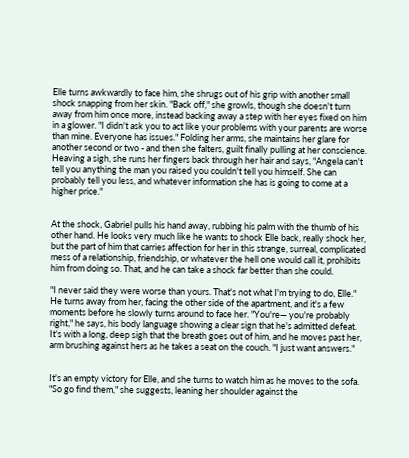Elle turns awkwardly to face him, she shrugs out of his grip with another small shock snapping from her skin. "Back off," she growls, though she doesn't turn away from him once more, instead backing away a step with her eyes fixed on him in a glower. "I didn't ask you to act like your problems with your parents are worse than mine. Everyone has issues." Folding her arms, she maintains her glare for another second or two - and then she falters, guilt finally pulling at her conscience. Heaving a sigh, she runs her fingers back through her hair and says, "Angela can't tell you anything the man you raised you couldn't tell you himself. She can probably tell you less, and whatever information she has is going to come at a higher price."


At the shock, Gabriel pulls his hand away, rubbing his palm with the thumb of his other hand. He looks very much like he wants to shock Elle back, really shock her, but the part of him that carries affection for her in this strange, surreal, complicated mess of a relationship, friendship, or whatever the hell one would call it, prohibits him from doing so. That, and he can take a shock far better than she could.

"I never said they were worse than yours. That's not what I'm trying to do, Elle." He turns away from her, facing the other side of the apartment, and it's a few moments before he slowly turns around to face her. "You're— you're probably right," he says, his body language showing a clear sign that he's admitted defeat. It's with a long, deep sigh that the breath goes out of him, and he moves past her, arm brushing against hers as he takes a seat on the couch. "I just want answers."


It's an empty victory for Elle, and she turns to watch him as he moves to the sofa. "So go find them," she suggests, leaning her shoulder against the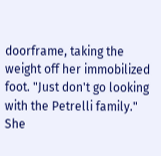doorframe, taking the weight off her immobilized foot. "Just don't go looking with the Petrelli family." She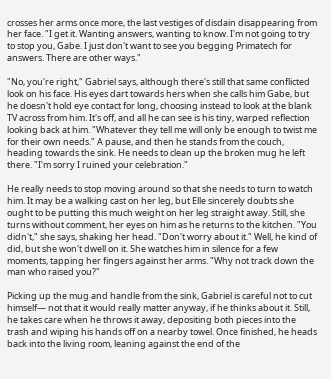crosses her arms once more, the last vestiges of disdain disappearing from her face. "I get it. Wanting answers, wanting to know. I'm not going to try to stop you, Gabe. I just don't want to see you begging Primatech for answers. There are other ways."

"No, you're right," Gabriel says, although there's still that same conflicted look on his face. His eyes dart towards hers when she calls him Gabe, but he doesn't hold eye contact for long, choosing instead to look at the blank TV across from him. It's off, and all he can see is his tiny, warped reflection looking back at him. "Whatever they tell me will only be enough to twist me for their own needs." A pause, and then he stands from the couch, heading towards the sink. He needs to clean up the broken mug he left there. "I'm sorry I ruined your celebration."

He really needs to stop moving around so that she needs to turn to watch him. It may be a walking cast on her leg, but Elle sincerely doubts she ought to be putting this much weight on her leg straight away. Still, she turns without comment, her eyes on him as he returns to the kitchen. "You didn't," she says, shaking her head. "Don't worry about it." Well, he kind of did, but she won't dwell on it. She watches him in silence for a few moments, tapping her fingers against her arms. "Why not track down the man who raised you?"

Picking up the mug and handle from the sink, Gabriel is careful not to cut himself— not that it would really matter anyway, if he thinks about it. Still, he takes care when he throws it away, depositing both pieces into the trash and wiping his hands off on a nearby towel. Once finished, he heads back into the living room, leaning against the end of the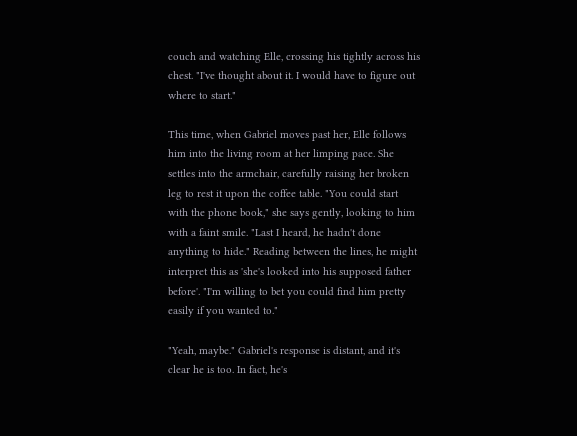couch and watching Elle, crossing his tightly across his chest. "I've thought about it. I would have to figure out where to start."

This time, when Gabriel moves past her, Elle follows him into the living room at her limping pace. She settles into the armchair, carefully raising her broken leg to rest it upon the coffee table. "You could start with the phone book," she says gently, looking to him with a faint smile. "Last I heard, he hadn't done anything to hide." Reading between the lines, he might interpret this as 'she's looked into his supposed father before'. "I'm willing to bet you could find him pretty easily if you wanted to."

"Yeah, maybe." Gabriel's response is distant, and it's clear he is too. In fact, he's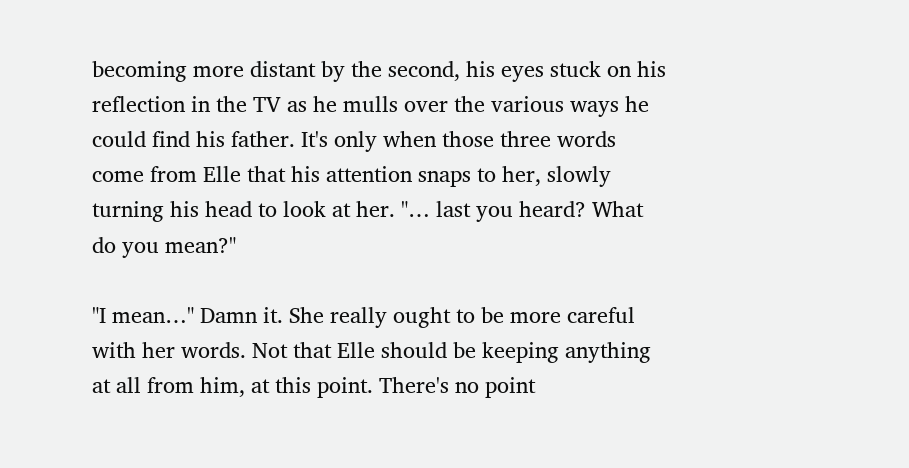becoming more distant by the second, his eyes stuck on his reflection in the TV as he mulls over the various ways he could find his father. It's only when those three words come from Elle that his attention snaps to her, slowly turning his head to look at her. "… last you heard? What do you mean?"

"I mean…" Damn it. She really ought to be more careful with her words. Not that Elle should be keeping anything at all from him, at this point. There's no point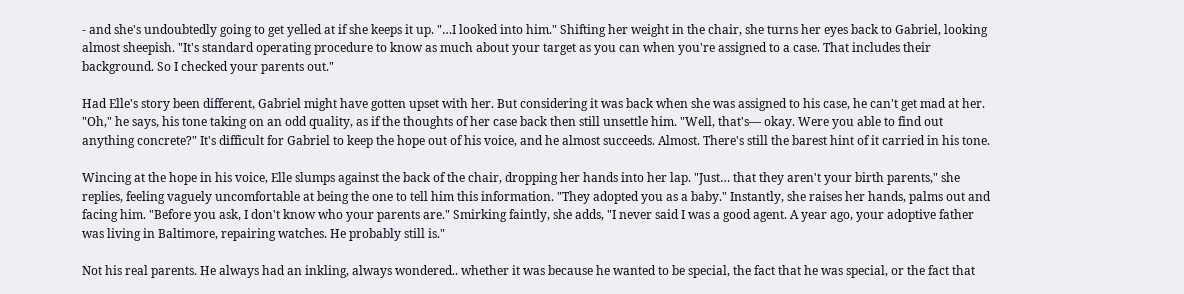- and she's undoubtedly going to get yelled at if she keeps it up. "…I looked into him." Shifting her weight in the chair, she turns her eyes back to Gabriel, looking almost sheepish. "It's standard operating procedure to know as much about your target as you can when you're assigned to a case. That includes their background. So I checked your parents out."

Had Elle's story been different, Gabriel might have gotten upset with her. But considering it was back when she was assigned to his case, he can't get mad at her. "Oh," he says, his tone taking on an odd quality, as if the thoughts of her case back then still unsettle him. "Well, that's— okay. Were you able to find out anything concrete?" It's difficult for Gabriel to keep the hope out of his voice, and he almost succeeds. Almost. There's still the barest hint of it carried in his tone.

Wincing at the hope in his voice, Elle slumps against the back of the chair, dropping her hands into her lap. "Just… that they aren't your birth parents," she replies, feeling vaguely uncomfortable at being the one to tell him this information. "They adopted you as a baby." Instantly, she raises her hands, palms out and facing him. "Before you ask, I don't know who your parents are." Smirking faintly, she adds, "I never said I was a good agent. A year ago, your adoptive father was living in Baltimore, repairing watches. He probably still is."

Not his real parents. He always had an inkling, always wondered.. whether it was because he wanted to be special, the fact that he was special, or the fact that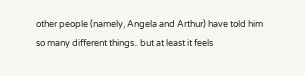other people (namely, Angela and Arthur) have told him so many different things.. but at least it feels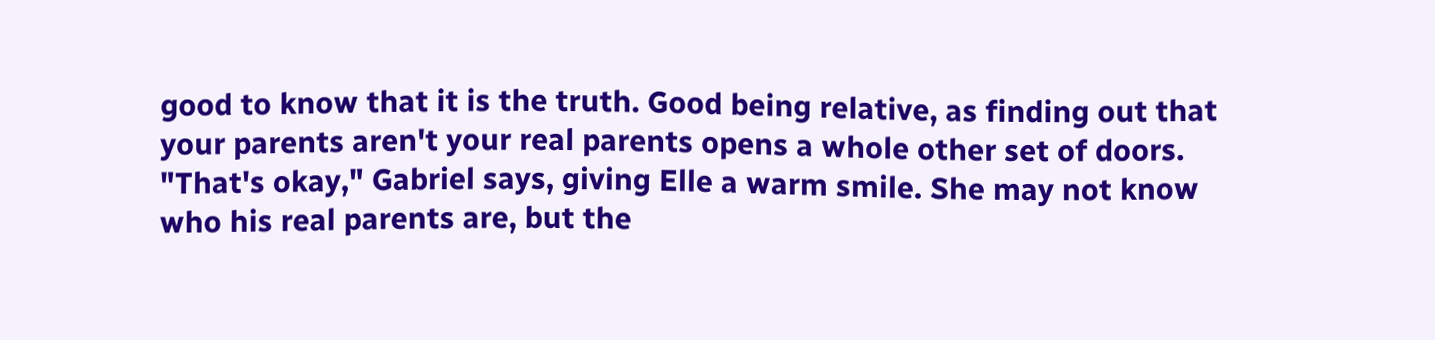good to know that it is the truth. Good being relative, as finding out that your parents aren't your real parents opens a whole other set of doors. "That's okay," Gabriel says, giving Elle a warm smile. She may not know who his real parents are, but the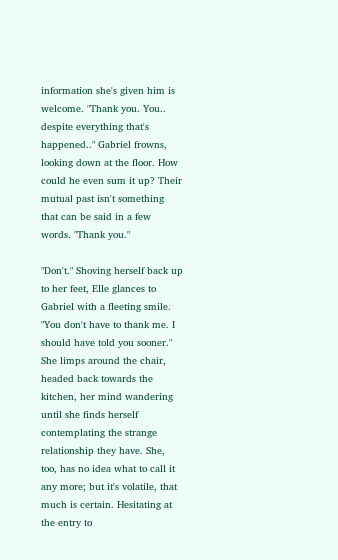information she's given him is welcome. "Thank you. You.. despite everything that's happened.." Gabriel frowns, looking down at the floor. How could he even sum it up? Their mutual past isn't something that can be said in a few words. "Thank you."

"Don't." Shoving herself back up to her feet, Elle glances to Gabriel with a fleeting smile. "You don't have to thank me. I should have told you sooner." She limps around the chair, headed back towards the kitchen, her mind wandering until she finds herself contemplating the strange relationship they have. She, too, has no idea what to call it any more; but it's volatile, that much is certain. Hesitating at the entry to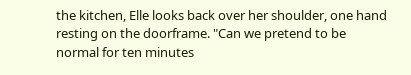the kitchen, Elle looks back over her shoulder, one hand resting on the doorframe. "Can we pretend to be normal for ten minutes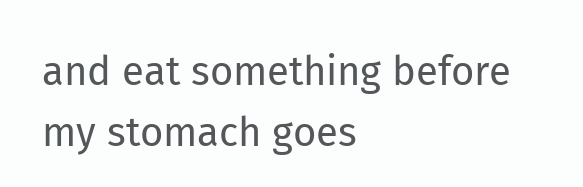and eat something before my stomach goes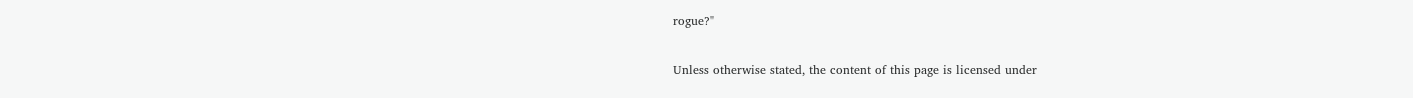rogue?"

Unless otherwise stated, the content of this page is licensed under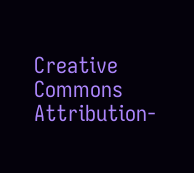Creative Commons Attribution-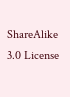ShareAlike 3.0 License